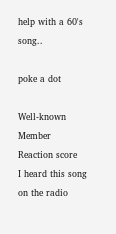help with a 60's song..

poke a dot

Well-known Member
Reaction score
I heard this song on the radio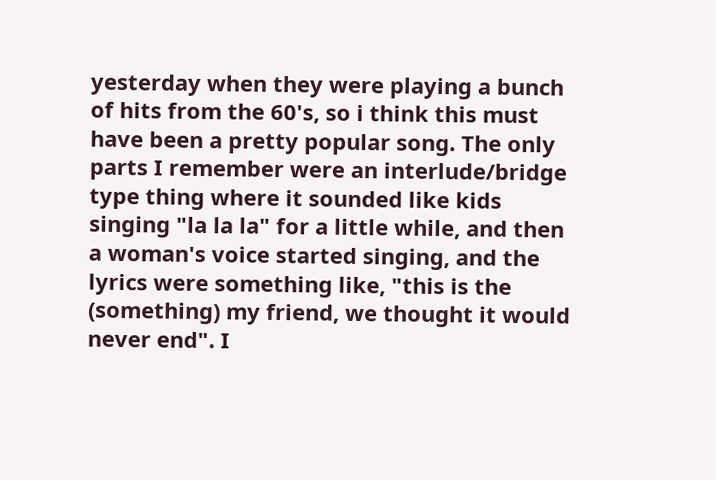yesterday when they were playing a bunch of hits from the 60's, so i think this must have been a pretty popular song. The only parts I remember were an interlude/bridge type thing where it sounded like kids singing "la la la" for a little while, and then a woman's voice started singing, and the lyrics were something like, "this is the (something) my friend, we thought it would never end". I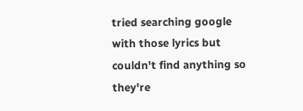tried searching google with those lyrics but couldn't find anything so they're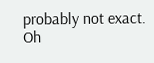probably not exact. Oh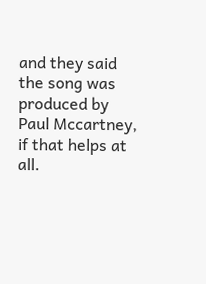and they said the song was produced by Paul Mccartney, if that helps at all.